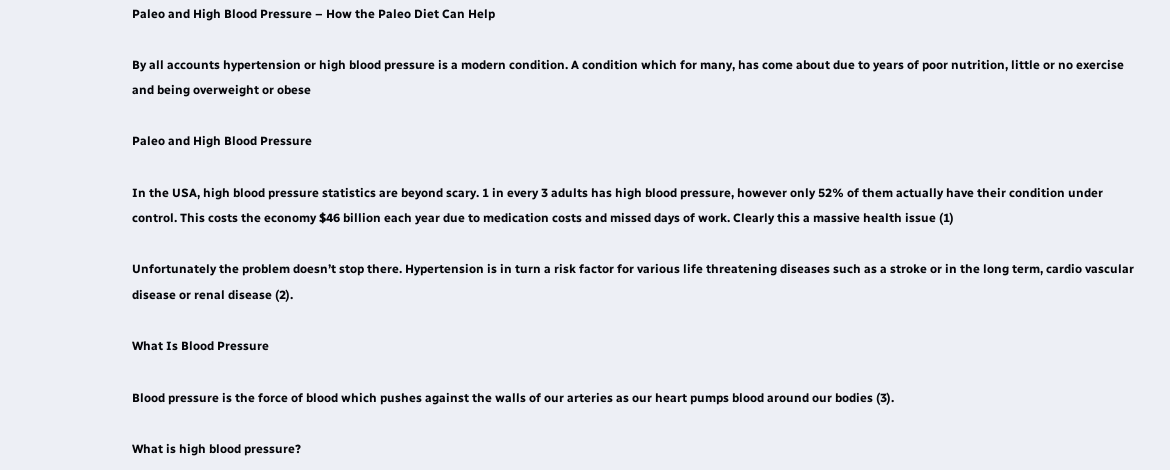Paleo and High Blood Pressure – How the Paleo Diet Can Help

By all accounts hypertension or high blood pressure is a modern condition. A condition which for many, has come about due to years of poor nutrition, little or no exercise and being overweight or obese

Paleo and High Blood Pressure

In the USA, high blood pressure statistics are beyond scary. 1 in every 3 adults has high blood pressure, however only 52% of them actually have their condition under control. This costs the economy $46 billion each year due to medication costs and missed days of work. Clearly this a massive health issue (1)

Unfortunately the problem doesn’t stop there. Hypertension is in turn a risk factor for various life threatening diseases such as a stroke or in the long term, cardio vascular disease or renal disease (2).

What Is Blood Pressure

Blood pressure is the force of blood which pushes against the walls of our arteries as our heart pumps blood around our bodies (3).

What is high blood pressure?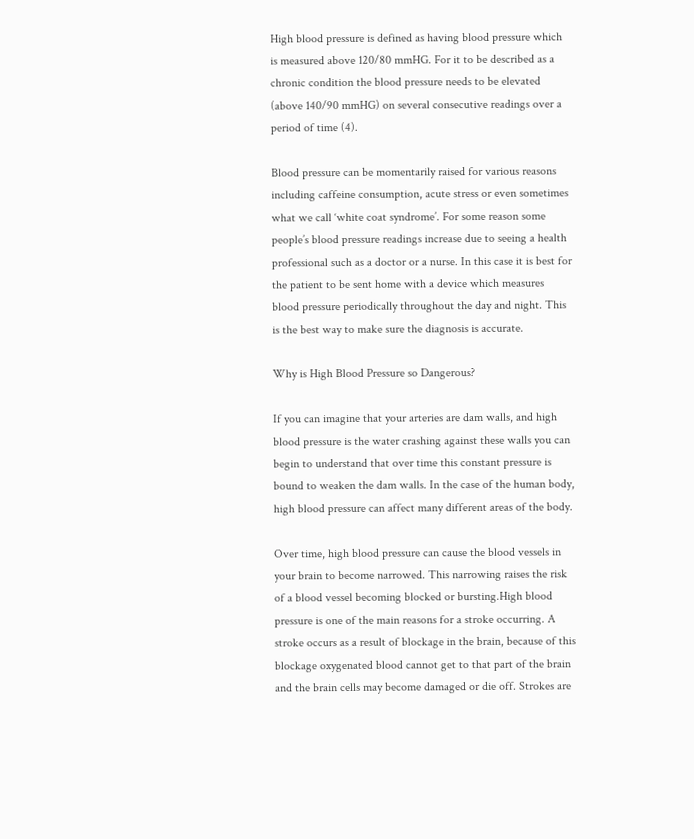High blood pressure is defined as having blood pressure which is measured above 120/80 mmHG. For it to be described as a chronic condition the blood pressure needs to be elevated (above 140/90 mmHG) on several consecutive readings over a period of time (4).

Blood pressure can be momentarily raised for various reasons including caffeine consumption, acute stress or even sometimes what we call ‘white coat syndrome’. For some reason some people’s blood pressure readings increase due to seeing a health professional such as a doctor or a nurse. In this case it is best for the patient to be sent home with a device which measures blood pressure periodically throughout the day and night. This is the best way to make sure the diagnosis is accurate.

Why is High Blood Pressure so Dangerous?

If you can imagine that your arteries are dam walls, and high blood pressure is the water crashing against these walls you can begin to understand that over time this constant pressure is bound to weaken the dam walls. In the case of the human body, high blood pressure can affect many different areas of the body.

Over time, high blood pressure can cause the blood vessels in your brain to become narrowed. This narrowing raises the risk of a blood vessel becoming blocked or bursting.High blood pressure is one of the main reasons for a stroke occurring. A stroke occurs as a result of blockage in the brain, because of this blockage oxygenated blood cannot get to that part of the brain and the brain cells may become damaged or die off. Strokes are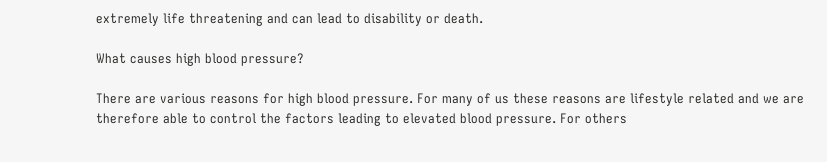extremely life threatening and can lead to disability or death.

What causes high blood pressure?

There are various reasons for high blood pressure. For many of us these reasons are lifestyle related and we are therefore able to control the factors leading to elevated blood pressure. For others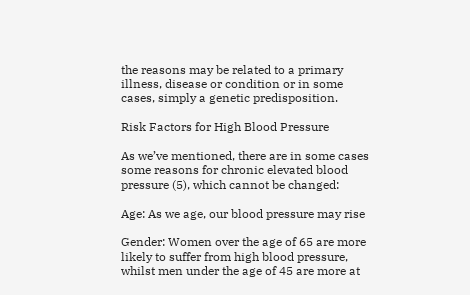the reasons may be related to a primary illness, disease or condition or in some cases, simply a genetic predisposition.

Risk Factors for High Blood Pressure

As we’ve mentioned, there are in some cases some reasons for chronic elevated blood pressure (5), which cannot be changed:

Age: As we age, our blood pressure may rise

Gender: Women over the age of 65 are more likely to suffer from high blood pressure, whilst men under the age of 45 are more at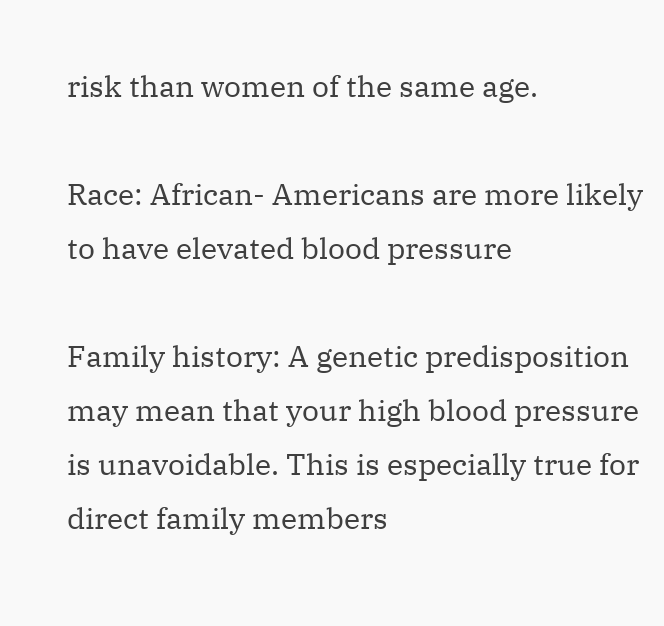risk than women of the same age.

Race: African- Americans are more likely to have elevated blood pressure

Family history: A genetic predisposition may mean that your high blood pressure is unavoidable. This is especially true for direct family members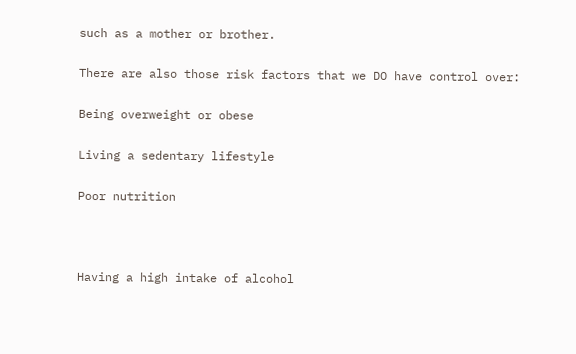such as a mother or brother.

There are also those risk factors that we DO have control over:

Being overweight or obese

Living a sedentary lifestyle

Poor nutrition



Having a high intake of alcohol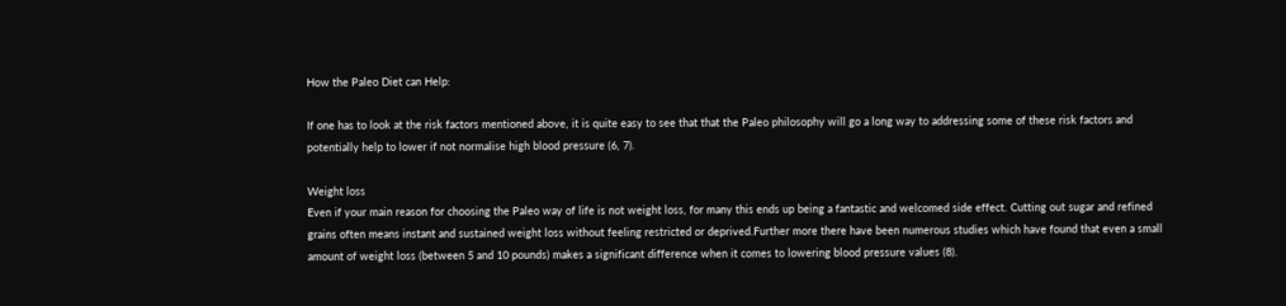How the Paleo Diet can Help:

If one has to look at the risk factors mentioned above, it is quite easy to see that that the Paleo philosophy will go a long way to addressing some of these risk factors and potentially help to lower if not normalise high blood pressure (6, 7).

Weight loss
Even if your main reason for choosing the Paleo way of life is not weight loss, for many this ends up being a fantastic and welcomed side effect. Cutting out sugar and refined grains often means instant and sustained weight loss without feeling restricted or deprived.Further more there have been numerous studies which have found that even a small amount of weight loss (between 5 and 10 pounds) makes a significant difference when it comes to lowering blood pressure values (8).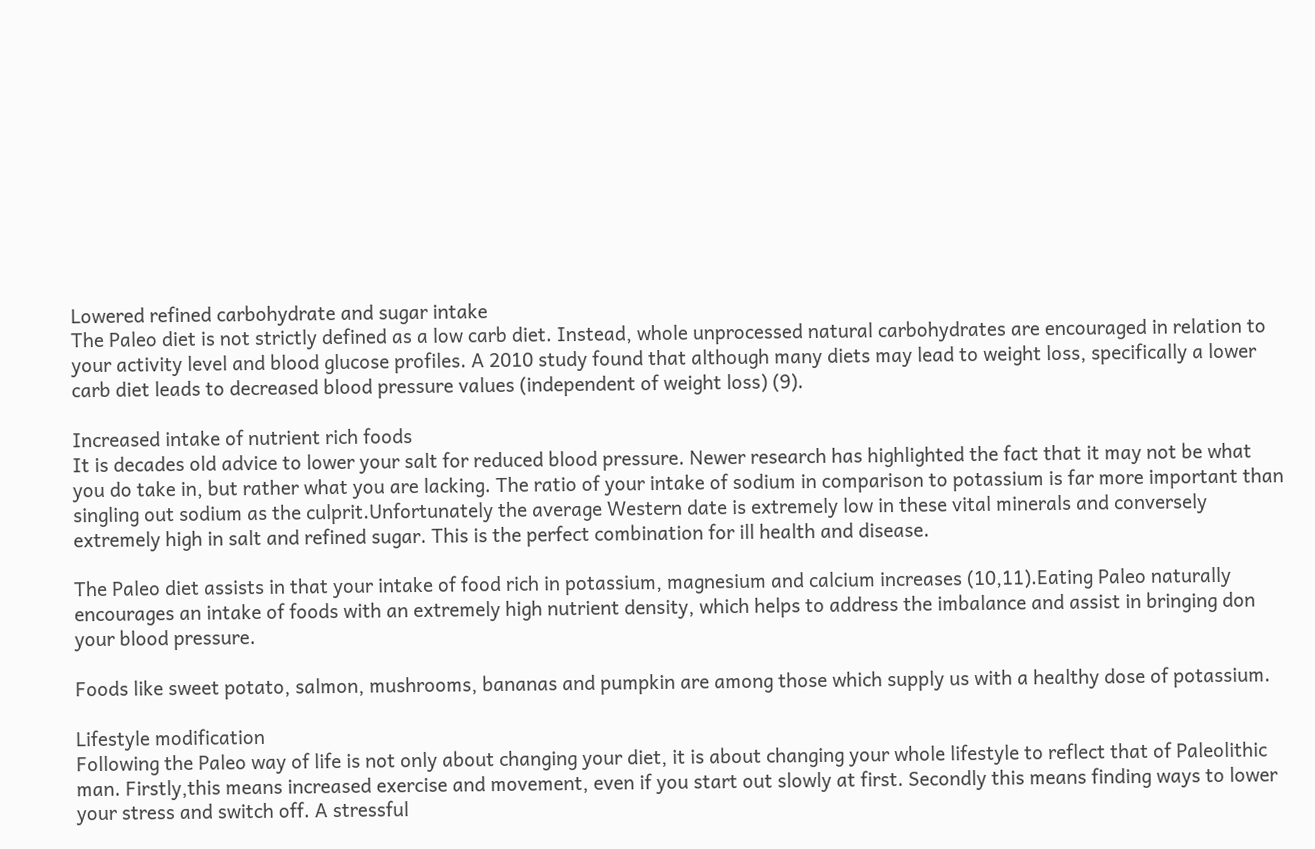Lowered refined carbohydrate and sugar intake
The Paleo diet is not strictly defined as a low carb diet. Instead, whole unprocessed natural carbohydrates are encouraged in relation to your activity level and blood glucose profiles. A 2010 study found that although many diets may lead to weight loss, specifically a lower carb diet leads to decreased blood pressure values (independent of weight loss) (9).

Increased intake of nutrient rich foods
It is decades old advice to lower your salt for reduced blood pressure. Newer research has highlighted the fact that it may not be what you do take in, but rather what you are lacking. The ratio of your intake of sodium in comparison to potassium is far more important than singling out sodium as the culprit.Unfortunately the average Western date is extremely low in these vital minerals and conversely extremely high in salt and refined sugar. This is the perfect combination for ill health and disease.

The Paleo diet assists in that your intake of food rich in potassium, magnesium and calcium increases (10,11).Eating Paleo naturally encourages an intake of foods with an extremely high nutrient density, which helps to address the imbalance and assist in bringing don your blood pressure.

Foods like sweet potato, salmon, mushrooms, bananas and pumpkin are among those which supply us with a healthy dose of potassium.

Lifestyle modification
Following the Paleo way of life is not only about changing your diet, it is about changing your whole lifestyle to reflect that of Paleolithic man. Firstly,this means increased exercise and movement, even if you start out slowly at first. Secondly this means finding ways to lower your stress and switch off. A stressful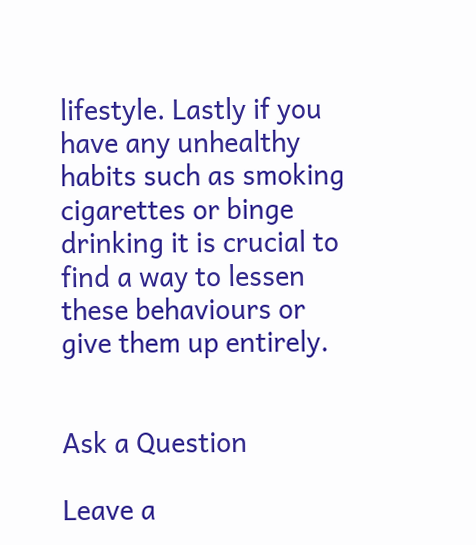lifestyle. Lastly if you have any unhealthy habits such as smoking cigarettes or binge drinking it is crucial to find a way to lessen these behaviours or give them up entirely.


Ask a Question

Leave a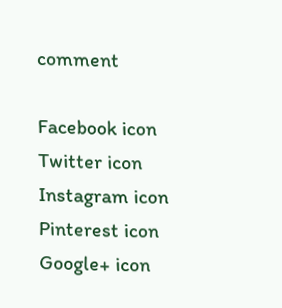comment

Facebook icon Twitter icon Instagram icon Pinterest icon Google+ icon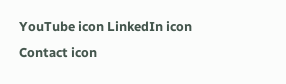YouTube icon LinkedIn icon Contact icon